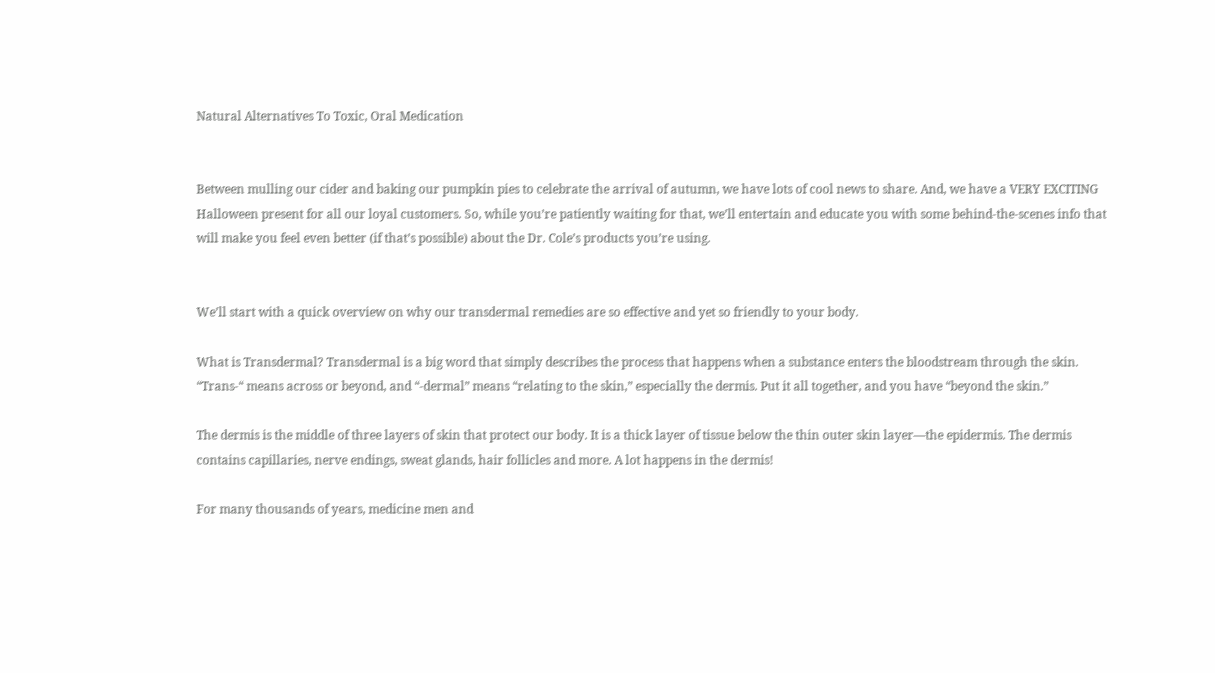Natural Alternatives To Toxic, Oral Medication


Between mulling our cider and baking our pumpkin pies to celebrate the arrival of autumn, we have lots of cool news to share. And, we have a VERY EXCITING Halloween present for all our loyal customers. So, while you’re patiently waiting for that, we’ll entertain and educate you with some behind-the-scenes info that will make you feel even better (if that’s possible) about the Dr. Cole’s products you’re using.


We’ll start with a quick overview on why our transdermal remedies are so effective and yet so friendly to your body.

What is Transdermal? Transdermal is a big word that simply describes the process that happens when a substance enters the bloodstream through the skin. “Trans-“ means across or beyond, and “-dermal” means “relating to the skin,” especially the dermis. Put it all together, and you have “beyond the skin.”

The dermis is the middle of three layers of skin that protect our body. It is a thick layer of tissue below the thin outer skin layer—the epidermis. The dermis contains capillaries, nerve endings, sweat glands, hair follicles and more. A lot happens in the dermis!

For many thousands of years, medicine men and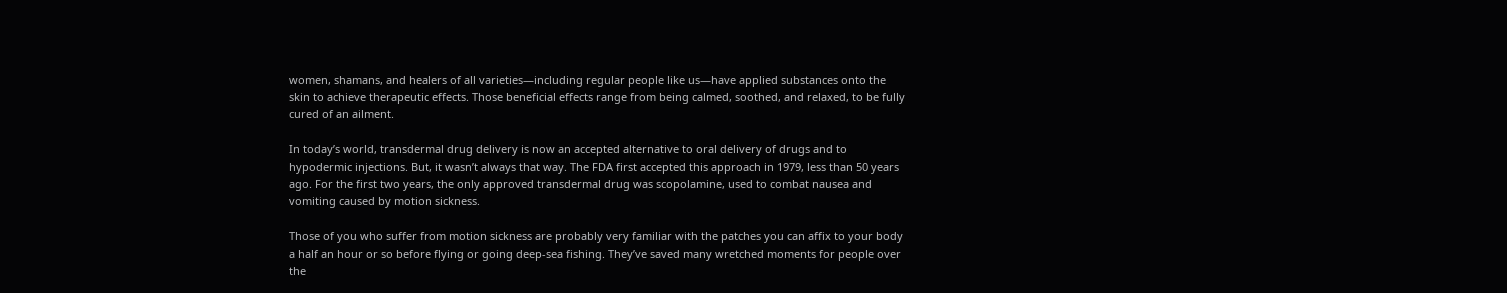women, shamans, and healers of all varieties—including regular people like us—have applied substances onto the skin to achieve therapeutic effects. Those beneficial effects range from being calmed, soothed, and relaxed, to be fully cured of an ailment.

In today’s world, transdermal drug delivery is now an accepted alternative to oral delivery of drugs and to hypodermic injections. But, it wasn’t always that way. The FDA first accepted this approach in 1979, less than 50 years ago. For the first two years, the only approved transdermal drug was scopolamine, used to combat nausea and vomiting caused by motion sickness.

Those of you who suffer from motion sickness are probably very familiar with the patches you can affix to your body a half an hour or so before flying or going deep-sea fishing. They’ve saved many wretched moments for people over the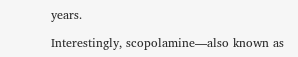years.

Interestingly, scopolamine—also known as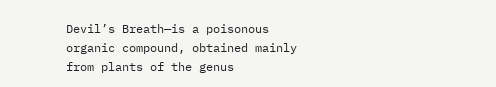Devil’s Breath—is a poisonous organic compound, obtained mainly from plants of the genus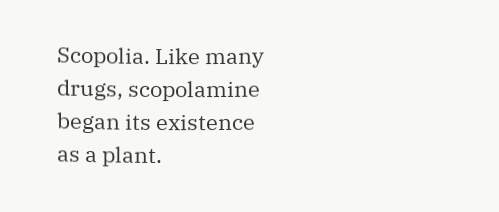Scopolia. Like many drugs, scopolamine began its existence as a plant.